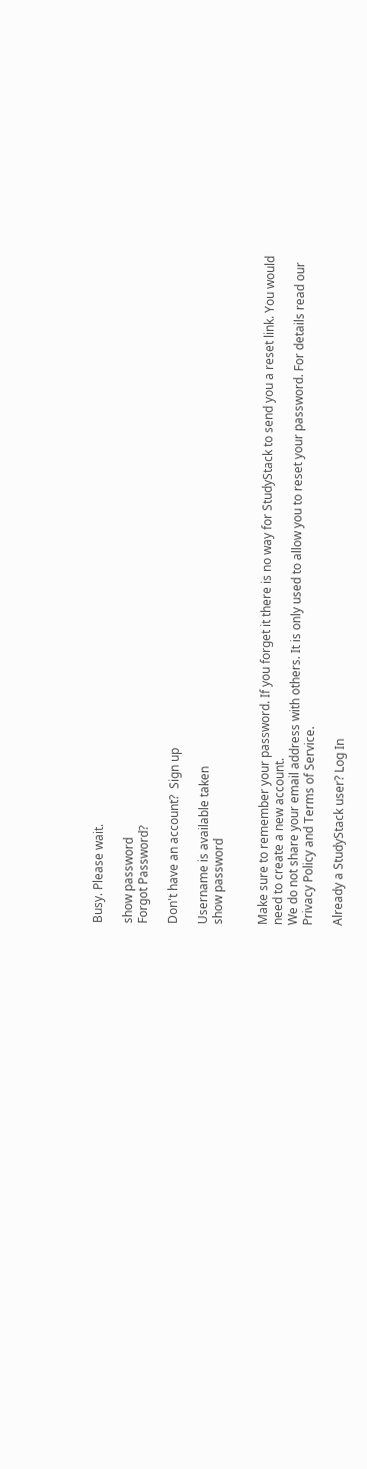Busy. Please wait.

show password
Forgot Password?

Don't have an account?  Sign up

Username is available taken
show password


Make sure to remember your password. If you forget it there is no way for StudyStack to send you a reset link. You would need to create a new account.
We do not share your email address with others. It is only used to allow you to reset your password. For details read our Privacy Policy and Terms of Service.

Already a StudyStack user? Log In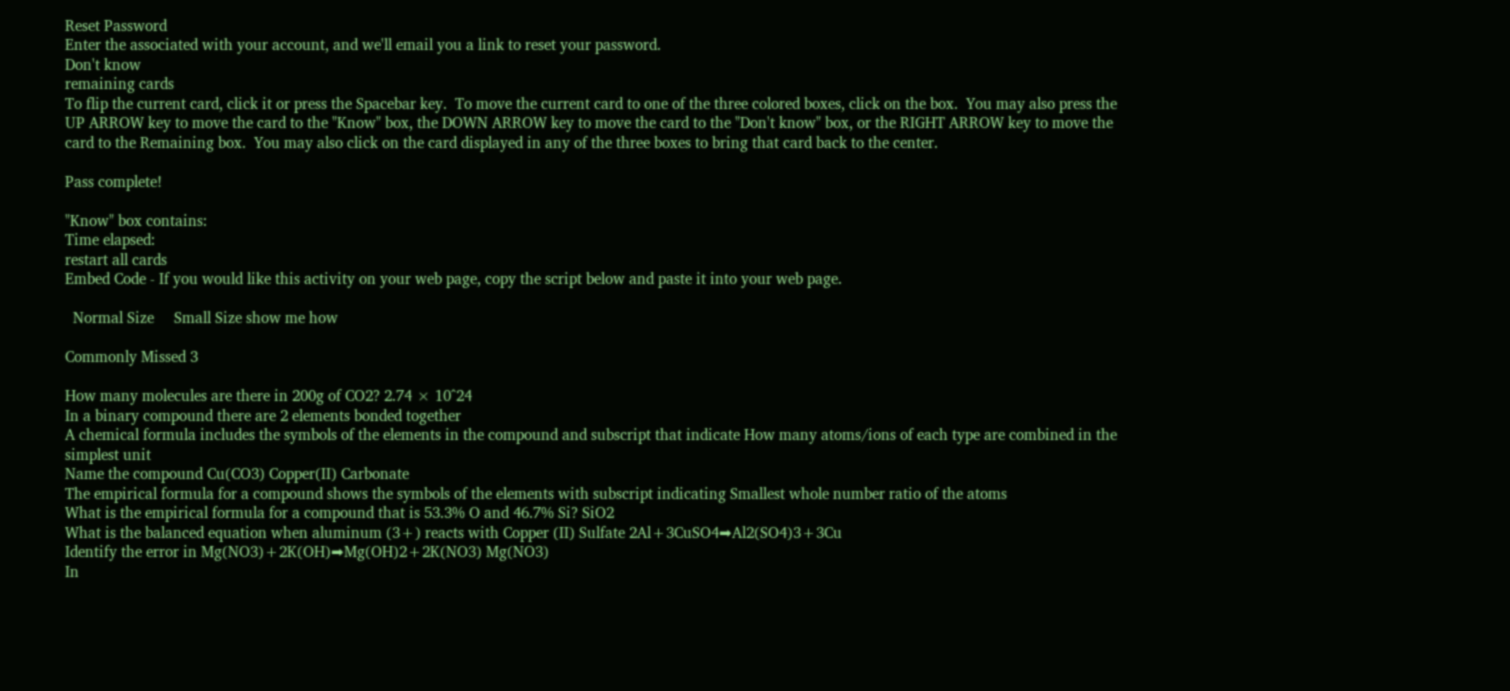Reset Password
Enter the associated with your account, and we'll email you a link to reset your password.
Don't know
remaining cards
To flip the current card, click it or press the Spacebar key.  To move the current card to one of the three colored boxes, click on the box.  You may also press the UP ARROW key to move the card to the "Know" box, the DOWN ARROW key to move the card to the "Don't know" box, or the RIGHT ARROW key to move the card to the Remaining box.  You may also click on the card displayed in any of the three boxes to bring that card back to the center.

Pass complete!

"Know" box contains:
Time elapsed:
restart all cards
Embed Code - If you would like this activity on your web page, copy the script below and paste it into your web page.

  Normal Size     Small Size show me how

Commonly Missed 3

How many molecules are there in 200g of CO2? 2.74 × 10^24
In a binary compound there are 2 elements bonded together
A chemical formula includes the symbols of the elements in the compound and subscript that indicate How many atoms/ions of each type are combined in the simplest unit
Name the compound Cu(CO3) Copper(II) Carbonate
The empirical formula for a compound shows the symbols of the elements with subscript indicating Smallest whole number ratio of the atoms
What is the empirical formula for a compound that is 53.3% O and 46.7% Si? SiO2
What is the balanced equation when aluminum (3+) reacts with Copper (II) Sulfate 2Al+3CuSO4➡Al2(SO4)3+3Cu
Identify the error in Mg(NO3)+2K(OH)➡Mg(OH)2+2K(NO3) Mg(NO3)
In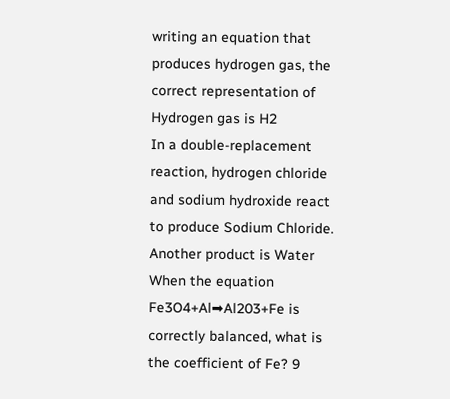writing an equation that produces hydrogen gas, the correct representation of Hydrogen gas is H2
In a double-replacement reaction, hydrogen chloride and sodium hydroxide react to produce Sodium Chloride. Another product is Water
When the equation Fe3O4+Al➡Al203+Fe is correctly balanced, what is the coefficient of Fe? 9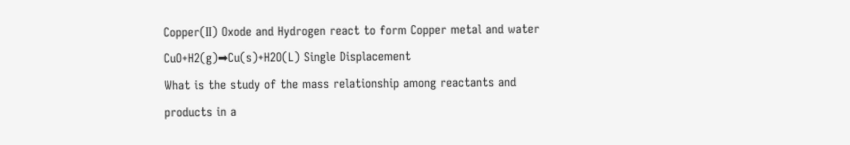Copper(II) Oxode and Hydrogen react to form Copper metal and water CuO+H2(g)➡Cu(s)+H2O(L) Single Displacement
What is the study of the mass relationship among reactants and products in a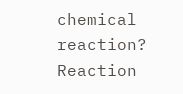chemical reaction? Reaction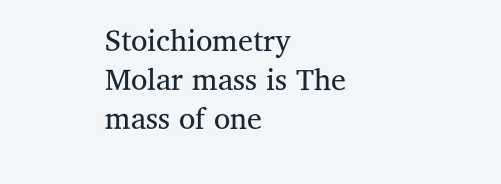Stoichiometry
Molar mass is The mass of one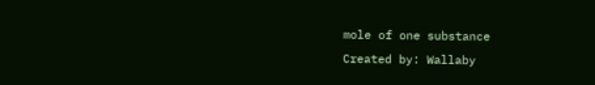mole of one substance
Created by: Wallaby